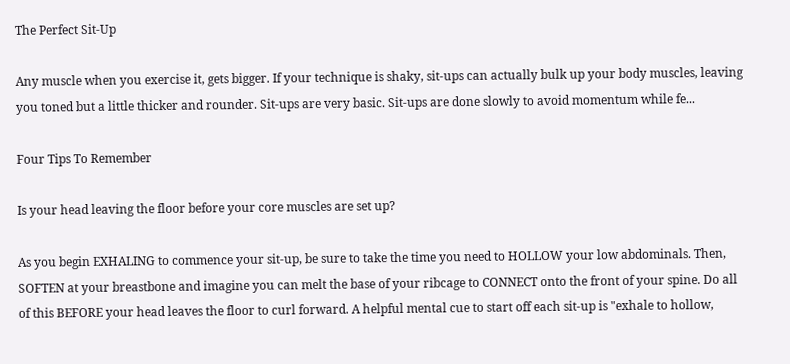The Perfect Sit-Up

Any muscle when you exercise it, gets bigger. If your technique is shaky, sit-ups can actually bulk up your body muscles, leaving you toned but a little thicker and rounder. Sit-ups are very basic. Sit-ups are done slowly to avoid momentum while fe...

Four Tips To Remember

Is your head leaving the floor before your core muscles are set up?

As you begin EXHALING to commence your sit-up, be sure to take the time you need to HOLLOW your low abdominals. Then, SOFTEN at your breastbone and imagine you can melt the base of your ribcage to CONNECT onto the front of your spine. Do all of this BEFORE your head leaves the floor to curl forward. A helpful mental cue to start off each sit-up is "exhale to hollow,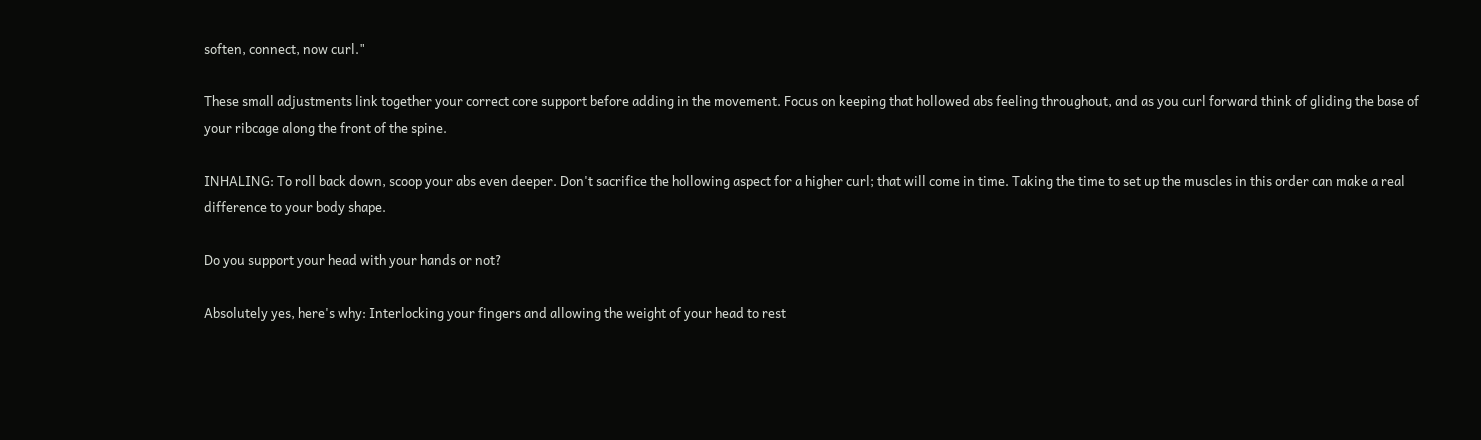soften, connect, now curl."

These small adjustments link together your correct core support before adding in the movement. Focus on keeping that hollowed abs feeling throughout, and as you curl forward think of gliding the base of your ribcage along the front of the spine.

INHALING: To roll back down, scoop your abs even deeper. Don't sacrifice the hollowing aspect for a higher curl; that will come in time. Taking the time to set up the muscles in this order can make a real difference to your body shape.

Do you support your head with your hands or not?

Absolutely yes, here's why: Interlocking your fingers and allowing the weight of your head to rest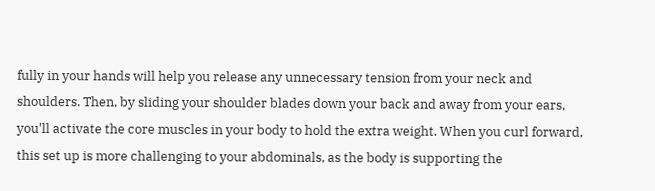fully in your hands will help you release any unnecessary tension from your neck and shoulders. Then, by sliding your shoulder blades down your back and away from your ears, you'll activate the core muscles in your body to hold the extra weight. When you curl forward, this set up is more challenging to your abdominals, as the body is supporting the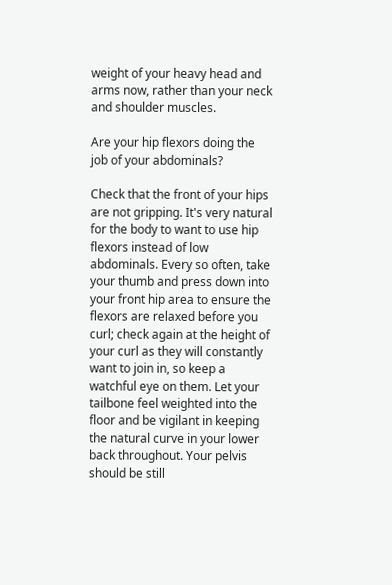weight of your heavy head and arms now, rather than your neck and shoulder muscles.

Are your hip flexors doing the job of your abdominals?

Check that the front of your hips are not gripping. It's very natural for the body to want to use hip flexors instead of low abdominals. Every so often, take your thumb and press down into your front hip area to ensure the flexors are relaxed before you curl; check again at the height of your curl as they will constantly want to join in, so keep a watchful eye on them. Let your tailbone feel weighted into the floor and be vigilant in keeping the natural curve in your lower back throughout. Your pelvis should be still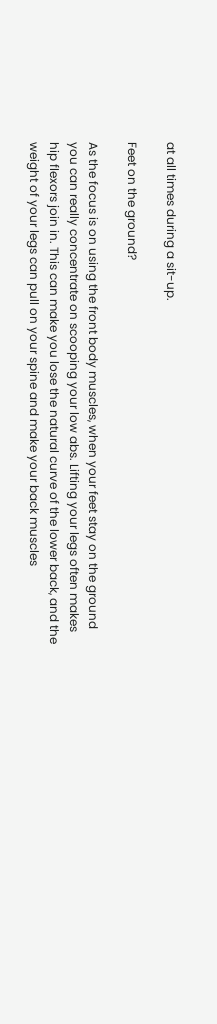at all times during a sit-up.

Feet on the ground?

As the focus is on using the front body muscles, when your feet stay on the ground you can really concentrate on scooping your low abs. Lifting your legs often makes hip flexors join in. This can make you lose the natural curve of the lower back, and the weight of your legs can pull on your spine and make your back muscles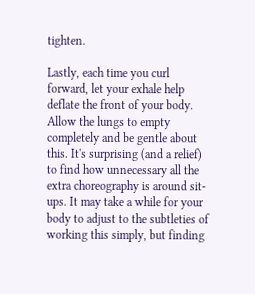tighten.

Lastly, each time you curl forward, let your exhale help deflate the front of your body. Allow the lungs to empty completely and be gentle about this. It's surprising (and a relief) to find how unnecessary all the extra choreography is around sit-ups. It may take a while for your body to adjust to the subtleties of working this simply, but finding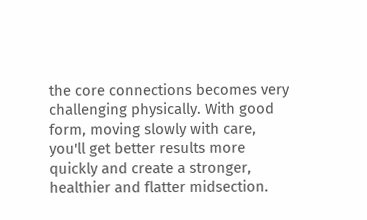the core connections becomes very challenging physically. With good form, moving slowly with care, you'll get better results more quickly and create a stronger, healthier and flatter midsection.